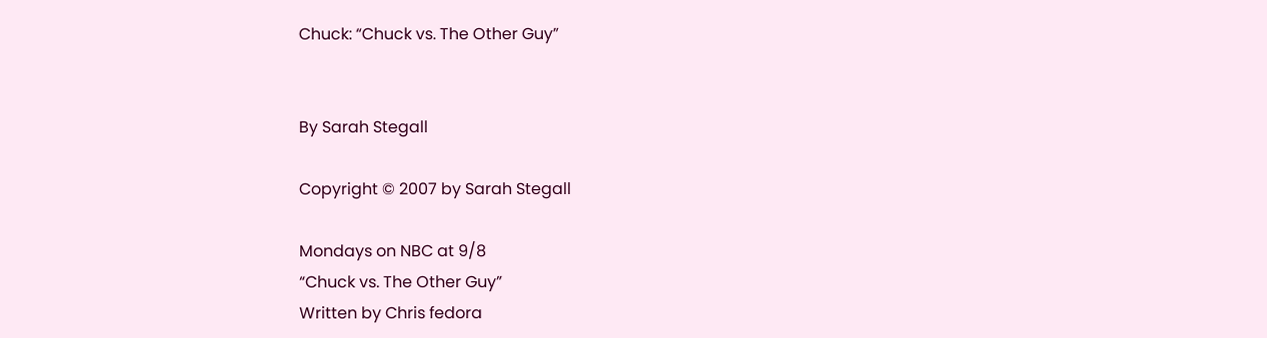Chuck: “Chuck vs. The Other Guy”


By Sarah Stegall

Copyright © 2007 by Sarah Stegall

Mondays on NBC at 9/8
“Chuck vs. The Other Guy”
Written by Chris fedora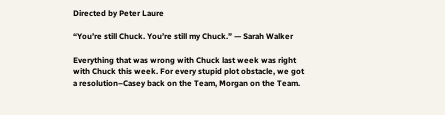Directed by Peter Laure

“You’re still Chuck. You’re still my Chuck.” — Sarah Walker

Everything that was wrong with Chuck last week was right with Chuck this week. For every stupid plot obstacle, we got a resolution–Casey back on the Team, Morgan on the Team.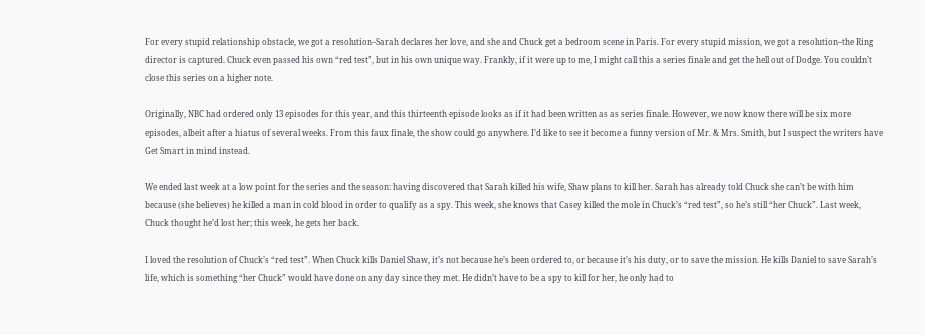For every stupid relationship obstacle, we got a resolution–Sarah declares her love, and she and Chuck get a bedroom scene in Paris. For every stupid mission, we got a resolution–the Ring director is captured. Chuck even passed his own “red test”, but in his own unique way. Frankly, if it were up to me, I might call this a series finale and get the hell out of Dodge. You couldn’t close this series on a higher note.

Originally, NBC had ordered only 13 episodes for this year, and this thirteenth episode looks as if it had been written as as series finale. However, we now know there will be six more episodes, albeit after a hiatus of several weeks. From this faux finale, the show could go anywhere. I’d like to see it become a funny version of Mr. & Mrs. Smith, but I suspect the writers have Get Smart in mind instead.

We ended last week at a low point for the series and the season: having discovered that Sarah killed his wife, Shaw plans to kill her. Sarah has already told Chuck she can’t be with him because (she believes) he killed a man in cold blood in order to qualify as a spy. This week, she knows that Casey killed the mole in Chuck’s “red test”, so he’s still “her Chuck”. Last week, Chuck thought he’d lost her; this week, he gets her back.

I loved the resolution of Chuck’s “red test”. When Chuck kills Daniel Shaw, it’s not because he’s been ordered to, or because it’s his duty, or to save the mission. He kills Daniel to save Sarah’s life, which is something “her Chuck” would have done on any day since they met. He didn’t have to be a spy to kill for her, he only had to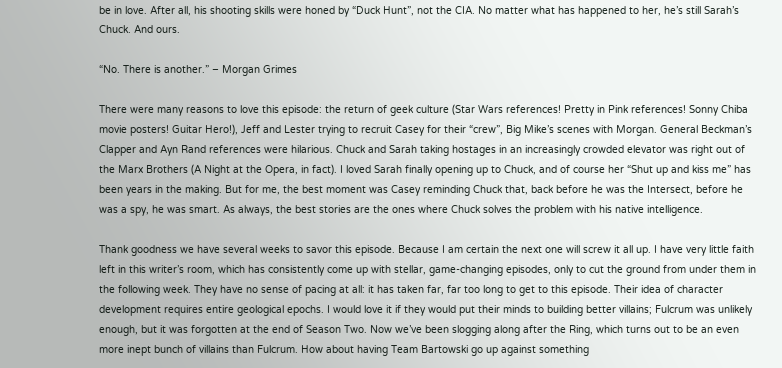be in love. After all, his shooting skills were honed by “Duck Hunt”, not the CIA. No matter what has happened to her, he’s still Sarah’s Chuck. And ours.

“No. There is another.” – Morgan Grimes

There were many reasons to love this episode: the return of geek culture (Star Wars references! Pretty in Pink references! Sonny Chiba movie posters! Guitar Hero!), Jeff and Lester trying to recruit Casey for their “crew”, Big Mike’s scenes with Morgan. General Beckman’s Clapper and Ayn Rand references were hilarious. Chuck and Sarah taking hostages in an increasingly crowded elevator was right out of the Marx Brothers (A Night at the Opera, in fact). I loved Sarah finally opening up to Chuck, and of course her “Shut up and kiss me” has been years in the making. But for me, the best moment was Casey reminding Chuck that, back before he was the Intersect, before he was a spy, he was smart. As always, the best stories are the ones where Chuck solves the problem with his native intelligence.

Thank goodness we have several weeks to savor this episode. Because I am certain the next one will screw it all up. I have very little faith left in this writer’s room, which has consistently come up with stellar, game-changing episodes, only to cut the ground from under them in the following week. They have no sense of pacing at all: it has taken far, far too long to get to this episode. Their idea of character development requires entire geological epochs. I would love it if they would put their minds to building better villains; Fulcrum was unlikely enough, but it was forgotten at the end of Season Two. Now we’ve been slogging along after the Ring, which turns out to be an even more inept bunch of villains than Fulcrum. How about having Team Bartowski go up against something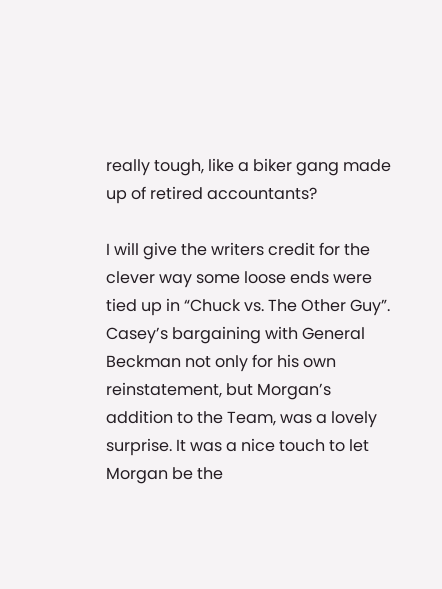really tough, like a biker gang made up of retired accountants?

I will give the writers credit for the clever way some loose ends were tied up in “Chuck vs. The Other Guy”. Casey’s bargaining with General Beckman not only for his own reinstatement, but Morgan’s addition to the Team, was a lovely surprise. It was a nice touch to let Morgan be the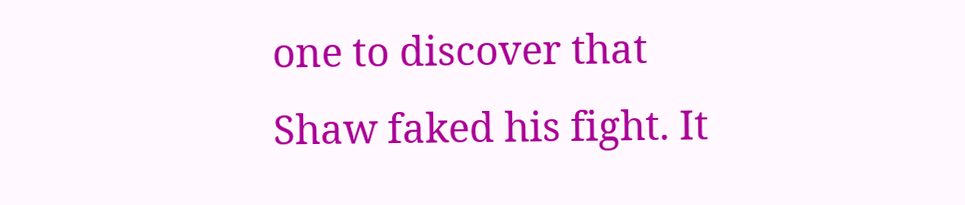one to discover that Shaw faked his fight. It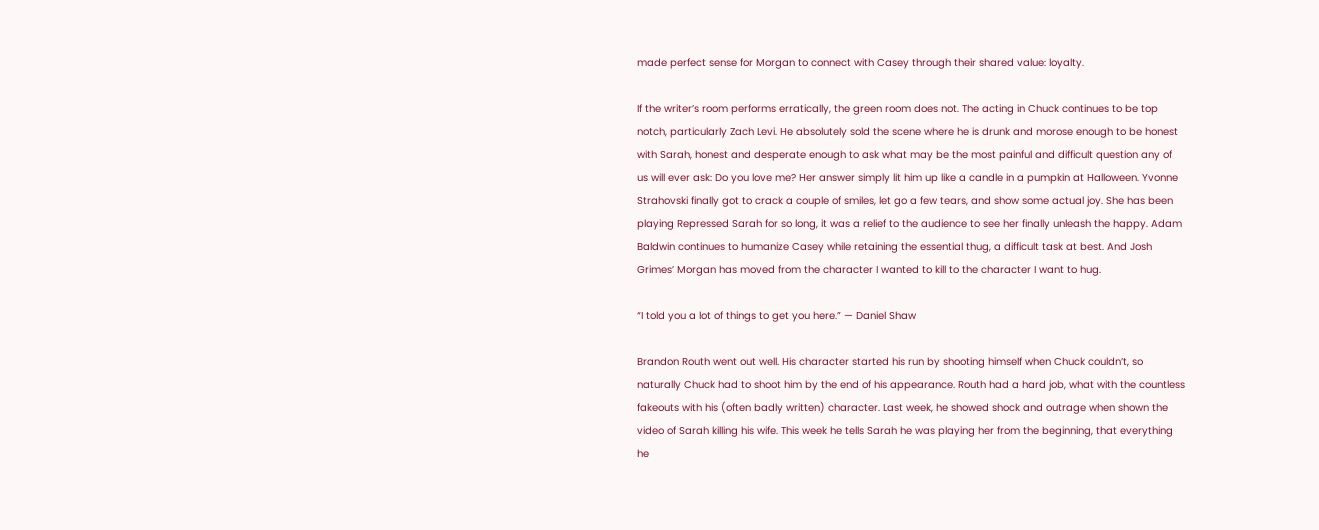made perfect sense for Morgan to connect with Casey through their shared value: loyalty.

If the writer’s room performs erratically, the green room does not. The acting in Chuck continues to be top notch, particularly Zach Levi. He absolutely sold the scene where he is drunk and morose enough to be honest with Sarah, honest and desperate enough to ask what may be the most painful and difficult question any of us will ever ask: Do you love me? Her answer simply lit him up like a candle in a pumpkin at Halloween. Yvonne Strahovski finally got to crack a couple of smiles, let go a few tears, and show some actual joy. She has been playing Repressed Sarah for so long, it was a relief to the audience to see her finally unleash the happy. Adam Baldwin continues to humanize Casey while retaining the essential thug, a difficult task at best. And Josh Grimes’ Morgan has moved from the character I wanted to kill to the character I want to hug.

“I told you a lot of things to get you here.” — Daniel Shaw

Brandon Routh went out well. His character started his run by shooting himself when Chuck couldn’t, so naturally Chuck had to shoot him by the end of his appearance. Routh had a hard job, what with the countless fakeouts with his (often badly written) character. Last week, he showed shock and outrage when shown the video of Sarah killing his wife. This week he tells Sarah he was playing her from the beginning, that everything he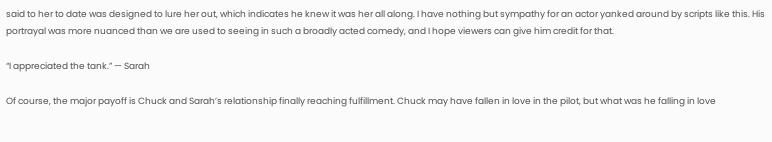said to her to date was designed to lure her out, which indicates he knew it was her all along. I have nothing but sympathy for an actor yanked around by scripts like this. His portrayal was more nuanced than we are used to seeing in such a broadly acted comedy, and I hope viewers can give him credit for that.

“I appreciated the tank.” — Sarah

Of course, the major payoff is Chuck and Sarah’s relationship finally reaching fulfillment. Chuck may have fallen in love in the pilot, but what was he falling in love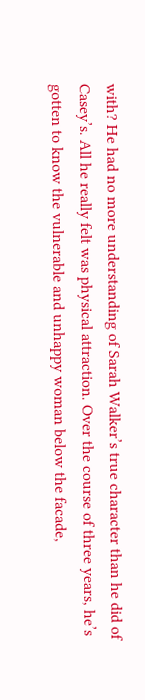with? He had no more understanding of Sarah Walker’s true character than he did of Casey’s. All he really felt was physical attraction. Over the course of three years, he’s gotten to know the vulnerable and unhappy woman below the facade,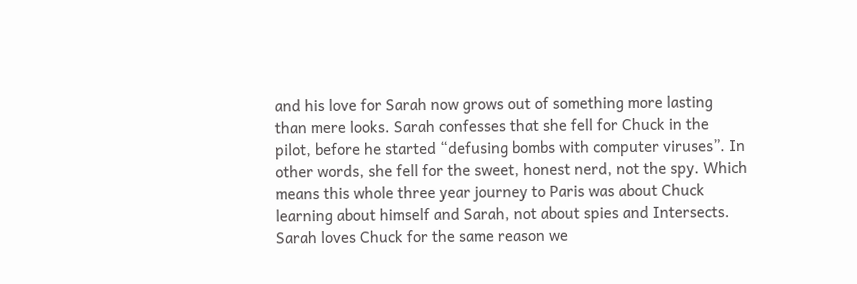and his love for Sarah now grows out of something more lasting than mere looks. Sarah confesses that she fell for Chuck in the pilot, before he started “defusing bombs with computer viruses”. In other words, she fell for the sweet, honest nerd, not the spy. Which means this whole three year journey to Paris was about Chuck learning about himself and Sarah, not about spies and Intersects. Sarah loves Chuck for the same reason we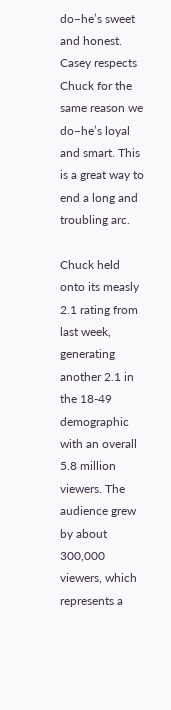do–he’s sweet and honest. Casey respects Chuck for the same reason we do–he’s loyal and smart. This is a great way to end a long and troubling arc.

Chuck held onto its measly 2.1 rating from last week, generating another 2.1 in the 18-49 demographic with an overall 5.8 million viewers. The audience grew by about 300,000 viewers, which represents a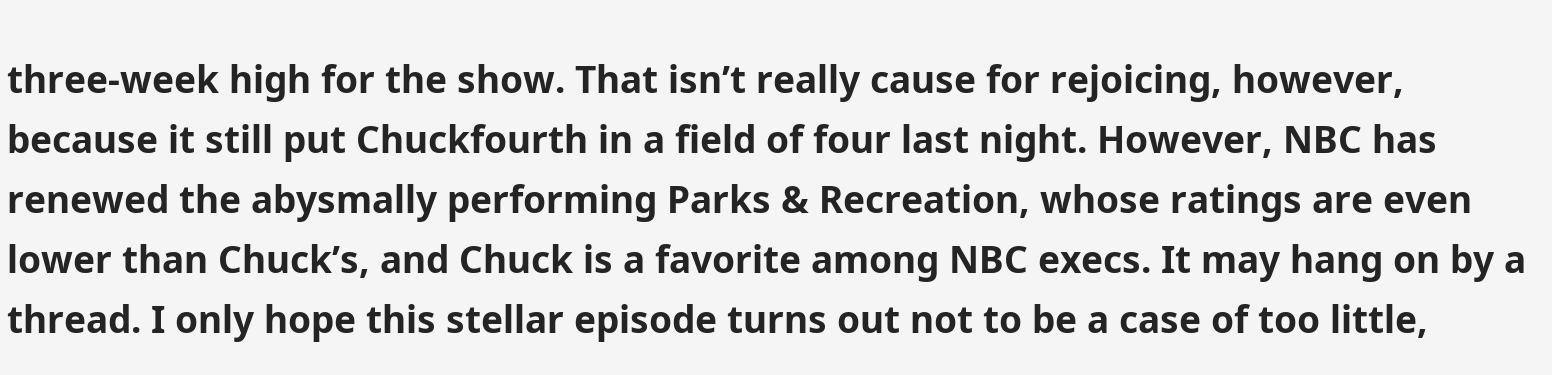three-week high for the show. That isn’t really cause for rejoicing, however, because it still put Chuckfourth in a field of four last night. However, NBC has renewed the abysmally performing Parks & Recreation, whose ratings are even lower than Chuck’s, and Chuck is a favorite among NBC execs. It may hang on by a thread. I only hope this stellar episode turns out not to be a case of too little,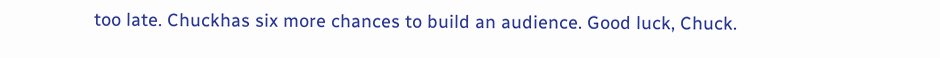too late. Chuckhas six more chances to build an audience. Good luck, Chuck.